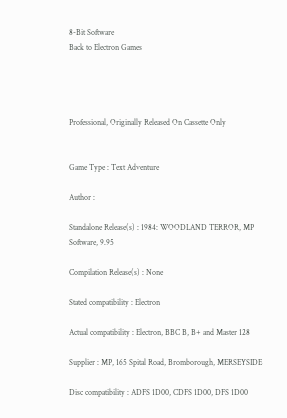8-Bit Software
Back to Electron Games




Professional, Originally Released On Cassette Only


Game Type : Text Adventure

Author :

Standalone Release(s) : 1984: WOODLAND TERROR, MP Software, 9.95

Compilation Release(s) : None

Stated compatibility : Electron

Actual compatibility : Electron, BBC B, B+ and Master 128

Supplier : MP, 165 Spital Road, Bromborough, MERSEYSIDE

Disc compatibility : ADFS 1D00, CDFS 1D00, DFS 1D00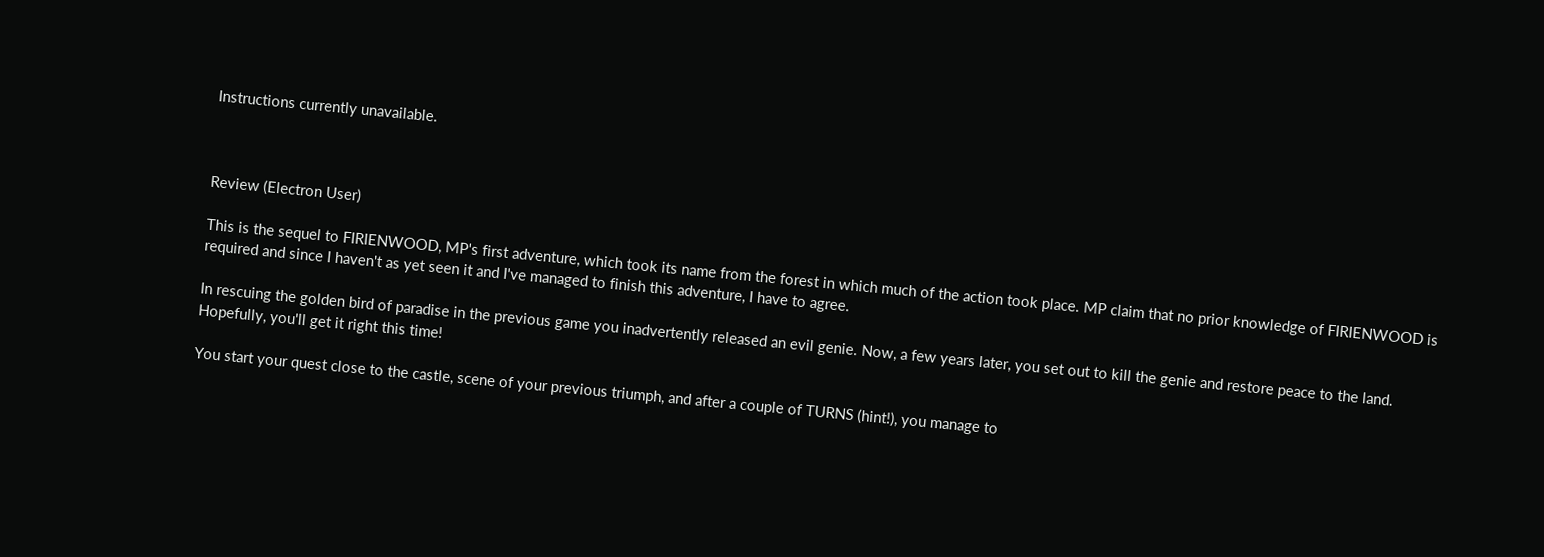Instructions currently unavailable.



Review (Electron User)

This is the sequel to FIRIENWOOD, MP's first adventure, which took its name from the forest in which much of the action took place. MP claim that no prior knowledge of FIRIENWOOD is required and since I haven't as yet seen it and I've managed to finish this adventure, I have to agree.

In rescuing the golden bird of paradise in the previous game you inadvertently released an evil genie. Now, a few years later, you set out to kill the genie and restore peace to the land. Hopefully, you'll get it right this time!

You start your quest close to the castle, scene of your previous triumph, and after a couple of TURNS (hint!), you manage to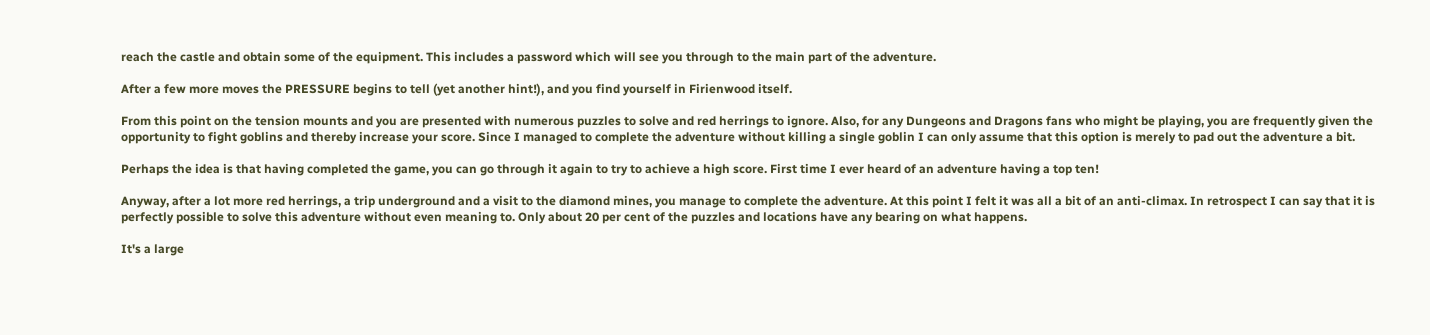reach the castle and obtain some of the equipment. This includes a password which will see you through to the main part of the adventure.

After a few more moves the PRESSURE begins to tell (yet another hint!), and you find yourself in Firienwood itself.

From this point on the tension mounts and you are presented with numerous puzzles to solve and red herrings to ignore. Also, for any Dungeons and Dragons fans who might be playing, you are frequently given the opportunity to fight goblins and thereby increase your score. Since I managed to complete the adventure without killing a single goblin I can only assume that this option is merely to pad out the adventure a bit.

Perhaps the idea is that having completed the game, you can go through it again to try to achieve a high score. First time I ever heard of an adventure having a top ten!

Anyway, after a lot more red herrings, a trip underground and a visit to the diamond mines, you manage to complete the adventure. At this point I felt it was all a bit of an anti-climax. In retrospect I can say that it is perfectly possible to solve this adventure without even meaning to. Only about 20 per cent of the puzzles and locations have any bearing on what happens.

It's a large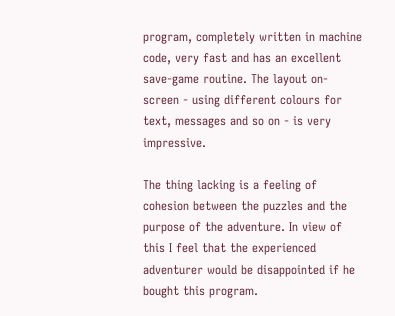program, completely written in machine code, very fast and has an excellent save-game routine. The layout on-screen - using different colours for text, messages and so on - is very impressive.

The thing lacking is a feeling of cohesion between the puzzles and the purpose of the adventure. In view of this I feel that the experienced adventurer would be disappointed if he bought this program.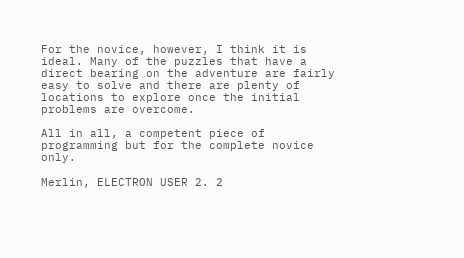For the novice, however, I think it is ideal. Many of the puzzles that have a direct bearing on the adventure are fairly easy to solve and there are plenty of locations to explore once the initial problems are overcome.

All in all, a competent piece of programming but for the complete novice only.

Merlin, ELECTRON USER 2. 2